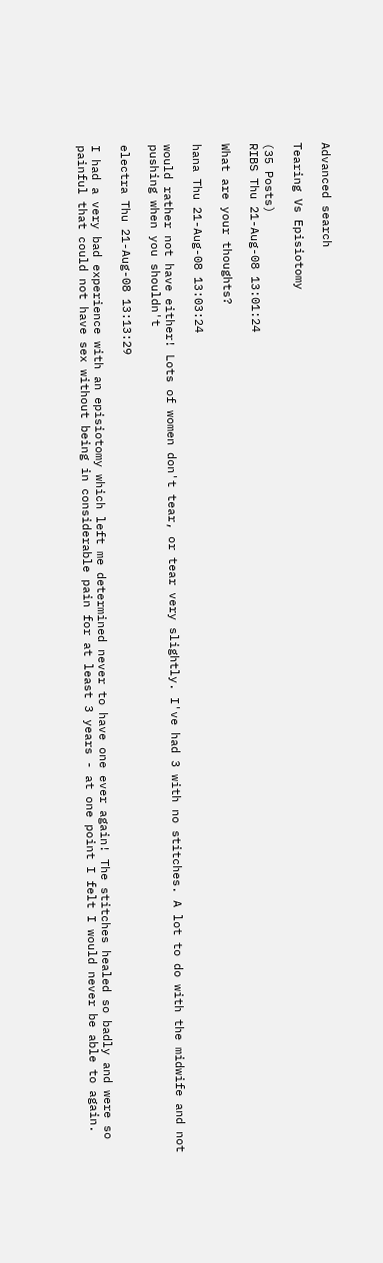Advanced search

Tearing Vs Episiotomy

(35 Posts)
RIBS Thu 21-Aug-08 13:01:24

What are your thoughts?

hana Thu 21-Aug-08 13:03:24

would rather not have either! Lots of women don't tear, or tear very slightly. I've had 3 with no stitches. A lot to do with the midwife and not pushing when you shouldn't

electra Thu 21-Aug-08 13:13:29

I had a very bad experience with an episiotomy which left me determined never to have one ever again! The stitches healed so badly and were so painful that could not have sex without being in considerable pain for at least 3 years - at one point I felt I would never be able to again.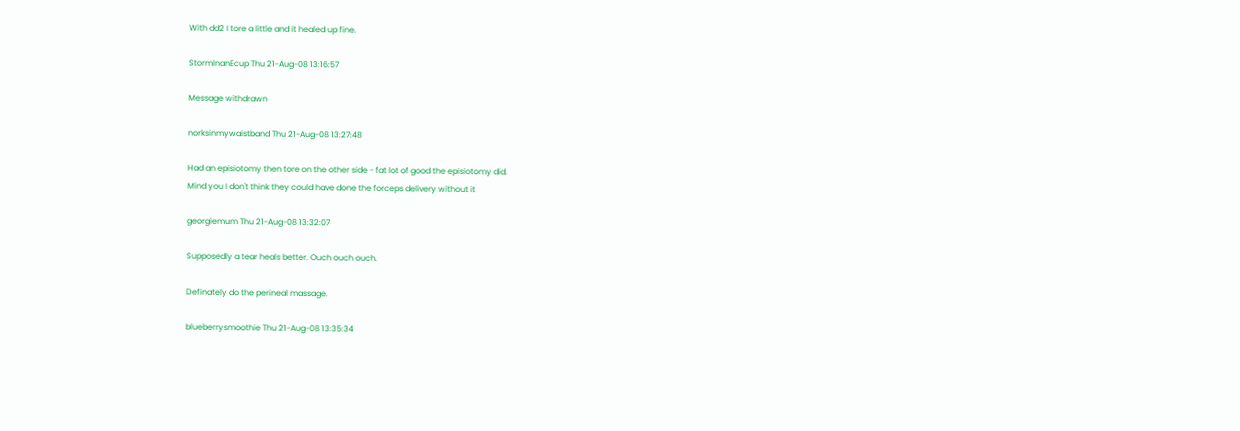With dd2 I tore a little and it healed up fine.

StormInanEcup Thu 21-Aug-08 13:16:57

Message withdrawn

norksinmywaistband Thu 21-Aug-08 13:27:48

Had an episiotomy then tore on the other side - fat lot of good the episiotomy did.
Mind you I don't think they could have done the forceps delivery without it

georgiemum Thu 21-Aug-08 13:32:07

Supposedly a tear heals better. Ouch ouch ouch.

Definately do the perineal massage.

blueberrysmoothie Thu 21-Aug-08 13:35:34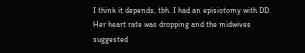I think it depends, tbh. I had an episiotomy with DD. Her heart rate was dropping and the midwives suggested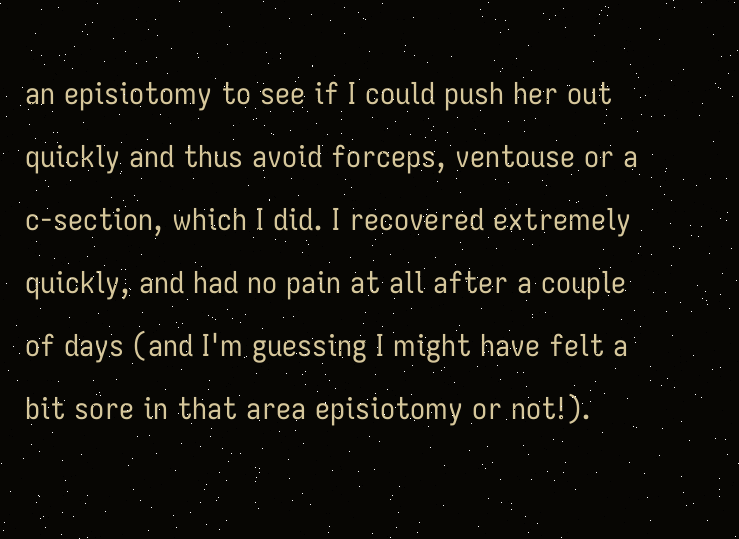an episiotomy to see if I could push her out quickly and thus avoid forceps, ventouse or a c-section, which I did. I recovered extremely quickly, and had no pain at all after a couple of days (and I'm guessing I might have felt a bit sore in that area episiotomy or not!).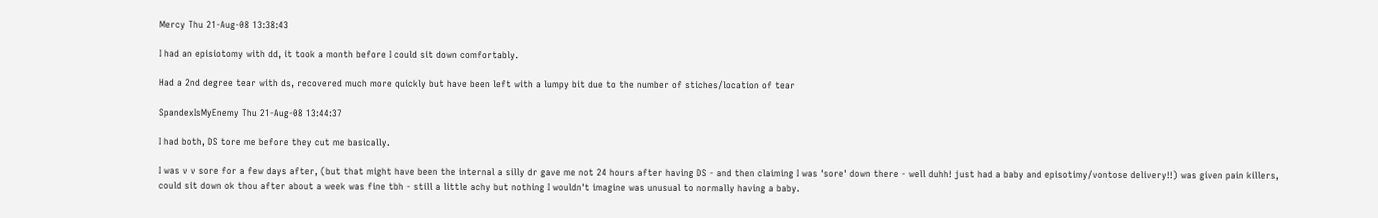Mercy Thu 21-Aug-08 13:38:43

I had an episiotomy with dd, it took a month before I could sit down comfortably.

Had a 2nd degree tear with ds, recovered much more quickly but have been left with a lumpy bit due to the number of stiches/location of tear

SpandexIsMyEnemy Thu 21-Aug-08 13:44:37

I had both, DS tore me before they cut me basically.

I was v v sore for a few days after, (but that might have been the internal a silly dr gave me not 24 hours after having DS - and then claiming I was 'sore' down there - well duhh! just had a baby and episotimy/vontose delivery!!) was given pain killers, could sit down ok thou after about a week was fine tbh - still a little achy but nothing I wouldn't imagine was unusual to normally having a baby.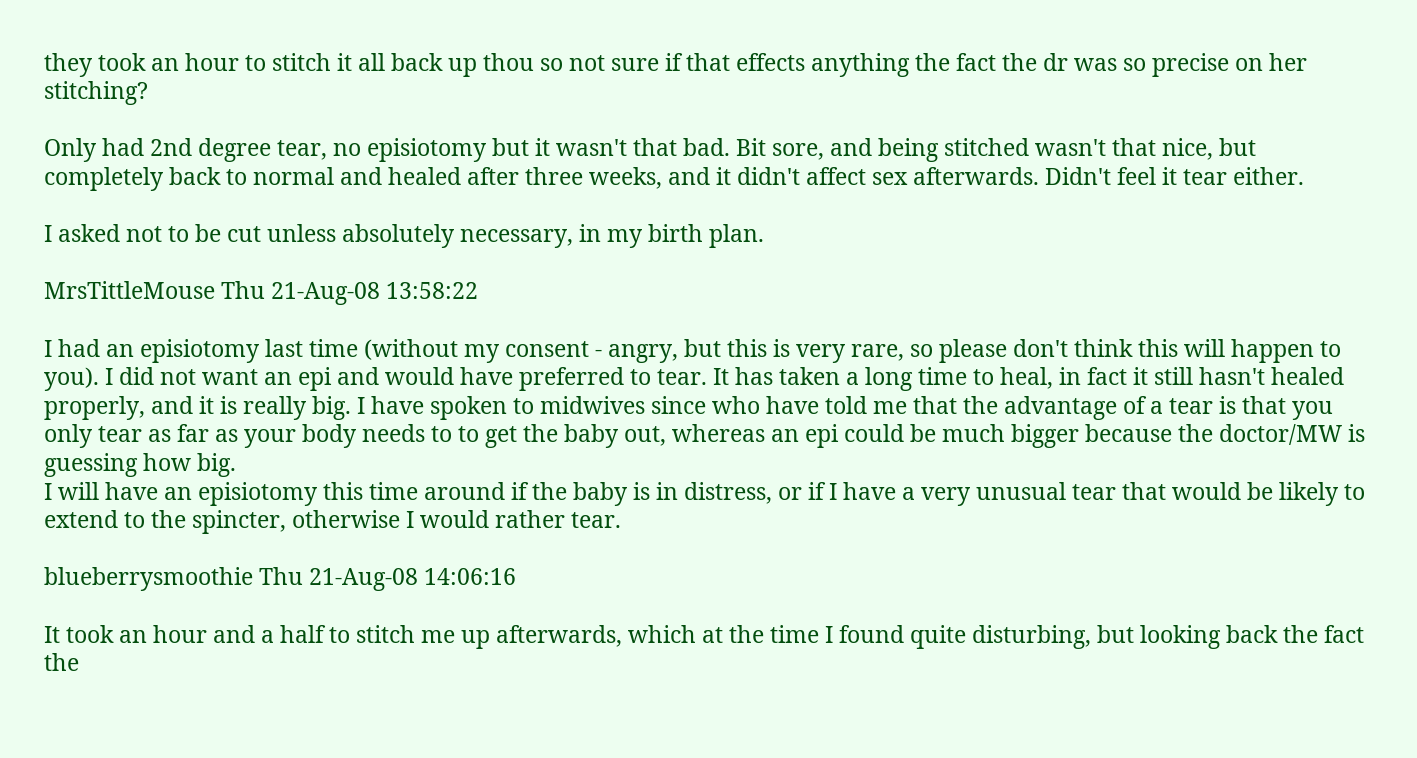they took an hour to stitch it all back up thou so not sure if that effects anything the fact the dr was so precise on her stitching?

Only had 2nd degree tear, no episiotomy but it wasn't that bad. Bit sore, and being stitched wasn't that nice, but completely back to normal and healed after three weeks, and it didn't affect sex afterwards. Didn't feel it tear either.

I asked not to be cut unless absolutely necessary, in my birth plan.

MrsTittleMouse Thu 21-Aug-08 13:58:22

I had an episiotomy last time (without my consent - angry, but this is very rare, so please don't think this will happen to you). I did not want an epi and would have preferred to tear. It has taken a long time to heal, in fact it still hasn't healed properly, and it is really big. I have spoken to midwives since who have told me that the advantage of a tear is that you only tear as far as your body needs to to get the baby out, whereas an epi could be much bigger because the doctor/MW is guessing how big.
I will have an episiotomy this time around if the baby is in distress, or if I have a very unusual tear that would be likely to extend to the spincter, otherwise I would rather tear.

blueberrysmoothie Thu 21-Aug-08 14:06:16

It took an hour and a half to stitch me up afterwards, which at the time I found quite disturbing, but looking back the fact the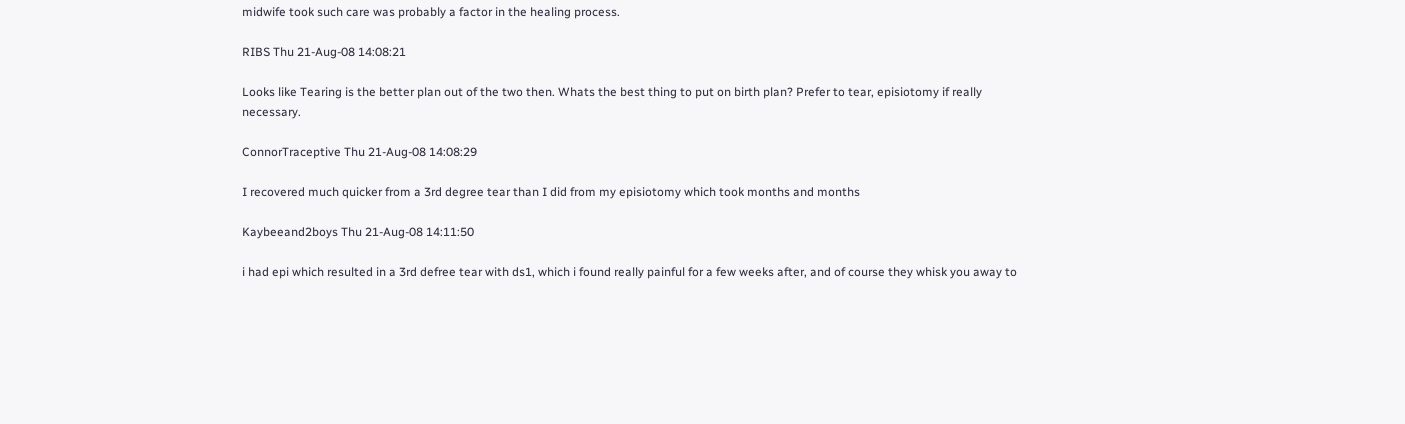midwife took such care was probably a factor in the healing process.

RIBS Thu 21-Aug-08 14:08:21

Looks like Tearing is the better plan out of the two then. Whats the best thing to put on birth plan? Prefer to tear, episiotomy if really necessary.

ConnorTraceptive Thu 21-Aug-08 14:08:29

I recovered much quicker from a 3rd degree tear than I did from my episiotomy which took months and months

Kaybeeand2boys Thu 21-Aug-08 14:11:50

i had epi which resulted in a 3rd defree tear with ds1, which i found really painful for a few weeks after, and of course they whisk you away to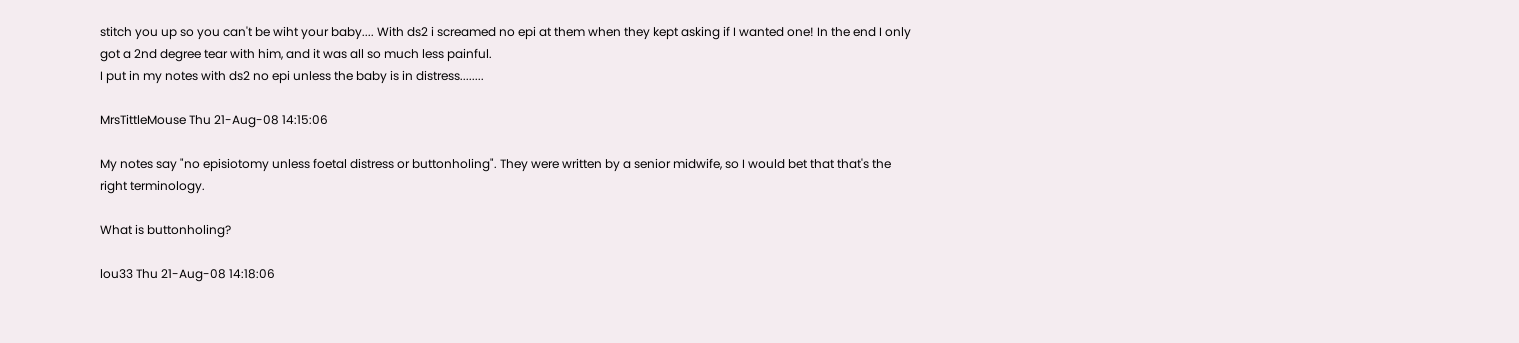stitch you up so you can't be wiht your baby.... With ds2 i screamed no epi at them when they kept asking if I wanted one! In the end I only got a 2nd degree tear with him, and it was all so much less painful.
I put in my notes with ds2 no epi unless the baby is in distress........

MrsTittleMouse Thu 21-Aug-08 14:15:06

My notes say "no episiotomy unless foetal distress or buttonholing". They were written by a senior midwife, so I would bet that that's the right terminology.

What is buttonholing?

lou33 Thu 21-Aug-08 14:18:06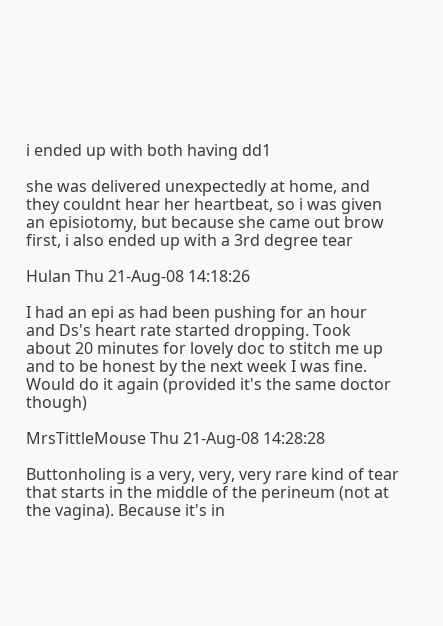i ended up with both having dd1

she was delivered unexpectedly at home, and they couldnt hear her heartbeat, so i was given an episiotomy, but because she came out brow first, i also ended up with a 3rd degree tear

Hulan Thu 21-Aug-08 14:18:26

I had an epi as had been pushing for an hour and Ds's heart rate started dropping. Took about 20 minutes for lovely doc to stitch me up and to be honest by the next week I was fine. Would do it again (provided it's the same doctor though)

MrsTittleMouse Thu 21-Aug-08 14:28:28

Buttonholing is a very, very, very rare kind of tear that starts in the middle of the perineum (not at the vagina). Because it's in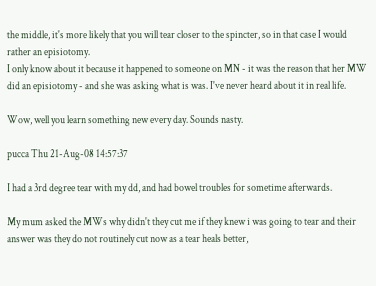the middle, it's more likely that you will tear closer to the spincter, so in that case I would rather an episiotomy.
I only know about it because it happened to someone on MN - it was the reason that her MW did an episiotomy - and she was asking what is was. I've never heard about it in real life.

Wow, well you learn something new every day. Sounds nasty.

pucca Thu 21-Aug-08 14:57:37

I had a 3rd degree tear with my dd, and had bowel troubles for sometime afterwards.

My mum asked the MWs why didn't they cut me if they knew i was going to tear and their answer was they do not routinely cut now as a tear heals better,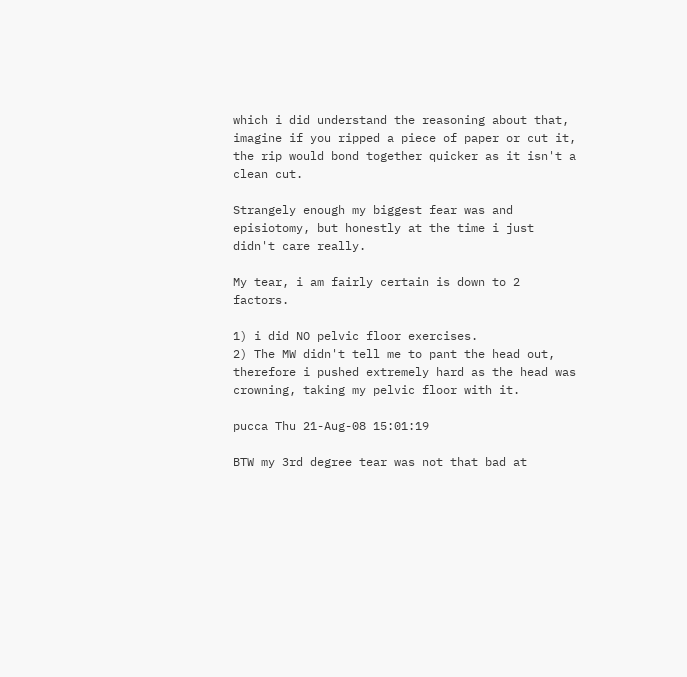which i did understand the reasoning about that, imagine if you ripped a piece of paper or cut it, the rip would bond together quicker as it isn't a clean cut.

Strangely enough my biggest fear was and episiotomy, but honestly at the time i just didn't care really.

My tear, i am fairly certain is down to 2 factors.

1) i did NO pelvic floor exercises.
2) The MW didn't tell me to pant the head out, therefore i pushed extremely hard as the head was crowning, taking my pelvic floor with it.

pucca Thu 21-Aug-08 15:01:19

BTW my 3rd degree tear was not that bad at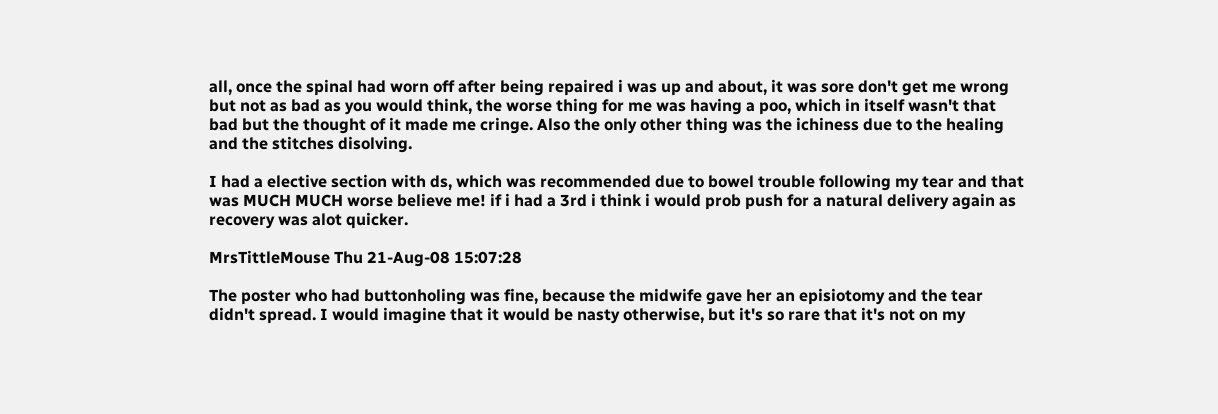all, once the spinal had worn off after being repaired i was up and about, it was sore don't get me wrong but not as bad as you would think, the worse thing for me was having a poo, which in itself wasn't that bad but the thought of it made me cringe. Also the only other thing was the ichiness due to the healing and the stitches disolving.

I had a elective section with ds, which was recommended due to bowel trouble following my tear and that was MUCH MUCH worse believe me! if i had a 3rd i think i would prob push for a natural delivery again as recovery was alot quicker.

MrsTittleMouse Thu 21-Aug-08 15:07:28

The poster who had buttonholing was fine, because the midwife gave her an episiotomy and the tear didn't spread. I would imagine that it would be nasty otherwise, but it's so rare that it's not on my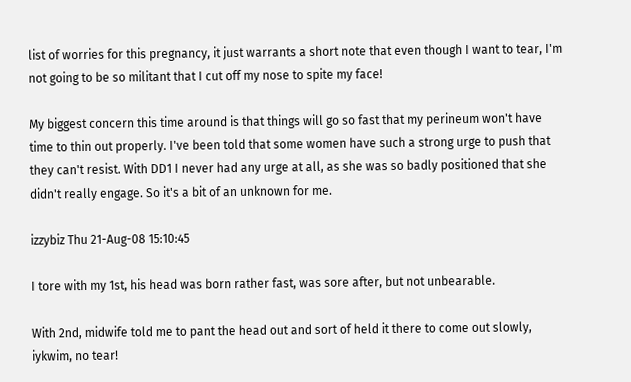list of worries for this pregnancy, it just warrants a short note that even though I want to tear, I'm not going to be so militant that I cut off my nose to spite my face!

My biggest concern this time around is that things will go so fast that my perineum won't have time to thin out properly. I've been told that some women have such a strong urge to push that they can't resist. With DD1 I never had any urge at all, as she was so badly positioned that she didn't really engage. So it's a bit of an unknown for me.

izzybiz Thu 21-Aug-08 15:10:45

I tore with my 1st, his head was born rather fast, was sore after, but not unbearable.

With 2nd, midwife told me to pant the head out and sort of held it there to come out slowly, iykwim, no tear!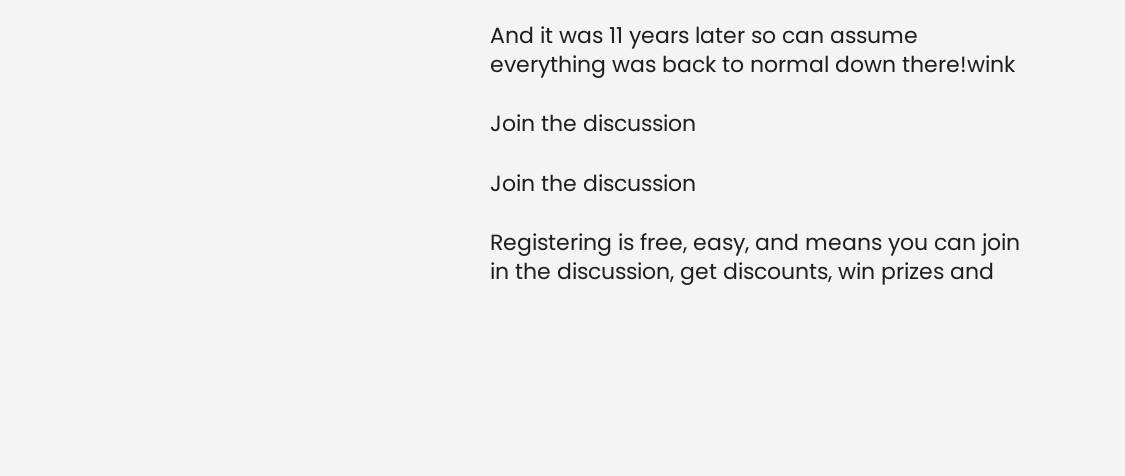And it was 11 years later so can assume everything was back to normal down there!wink

Join the discussion

Join the discussion

Registering is free, easy, and means you can join in the discussion, get discounts, win prizes and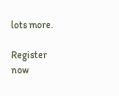lots more.

Register now